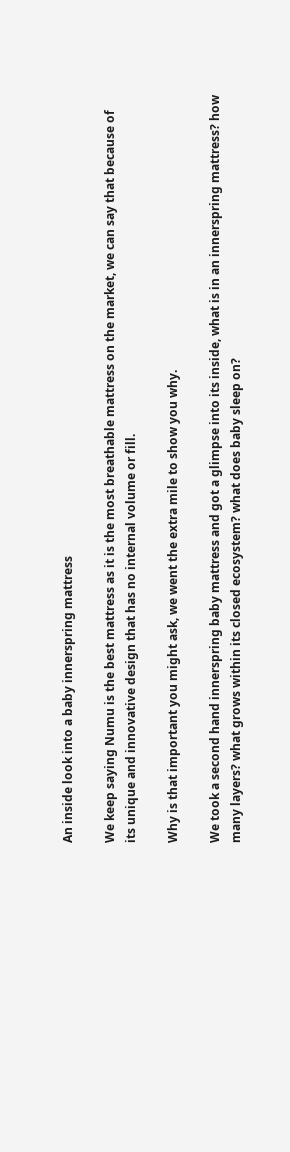An inside look into a baby innerspring mattress

We keep saying Numu is the best mattress as it is the most breathable mattress on the market, we can say that because of its unique and innovative design that has no internal volume or fill.

Why is that important you might ask, we went the extra mile to show you why.

We took a second hand innerspring baby mattress and got a glimpse into its inside, what is in an innerspring mattress? how many layers? what grows within its closed ecosystem? what does baby sleep on?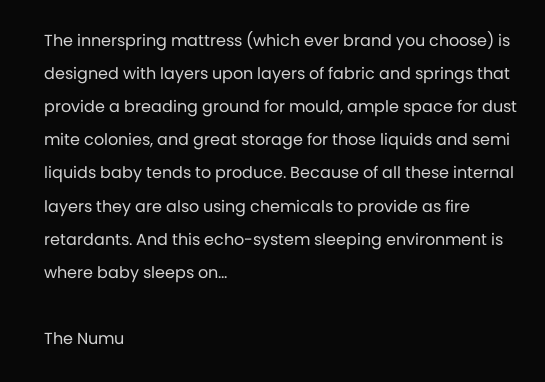The innerspring mattress (which ever brand you choose) is designed with layers upon layers of fabric and springs that provide a breading ground for mould, ample space for dust mite colonies, and great storage for those liquids and semi liquids baby tends to produce. Because of all these internal layers they are also using chemicals to provide as fire retardants. And this echo-system sleeping environment is where baby sleeps on...

The Numu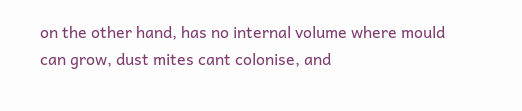on the other hand, has no internal volume where mould can grow, dust mites cant colonise, and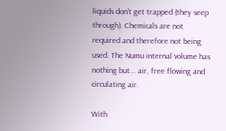liquids don't get trapped (they seep through). Chemicals are not required and therefore not being used. The Numu internal volume has nothing but... air, free flowing and circulating air.

With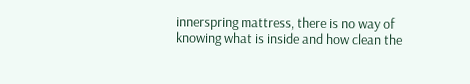innerspring mattress, there is no way of knowing what is inside and how clean the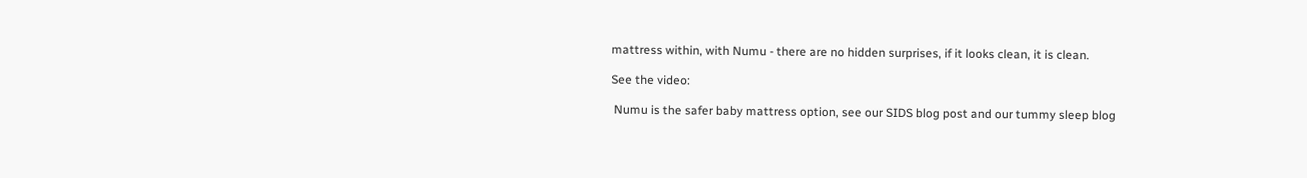mattress within, with Numu - there are no hidden surprises, if it looks clean, it is clean.

See the video:

 Numu is the safer baby mattress option, see our SIDS blog post and our tummy sleep blog